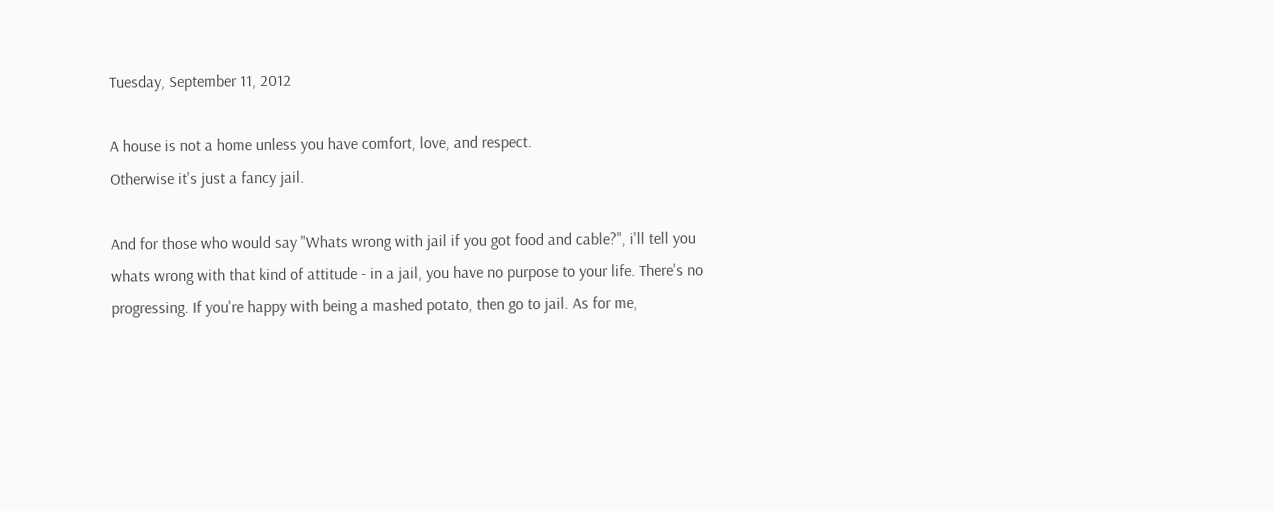Tuesday, September 11, 2012

A house is not a home unless you have comfort, love, and respect.
Otherwise it's just a fancy jail.

And for those who would say "Whats wrong with jail if you got food and cable?", i'll tell you whats wrong with that kind of attitude - in a jail, you have no purpose to your life. There's no progressing. If you're happy with being a mashed potato, then go to jail. As for me,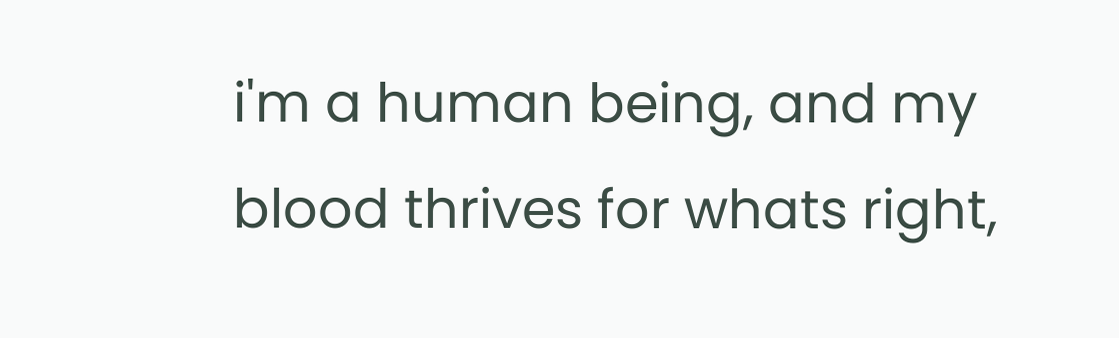i'm a human being, and my blood thrives for whats right,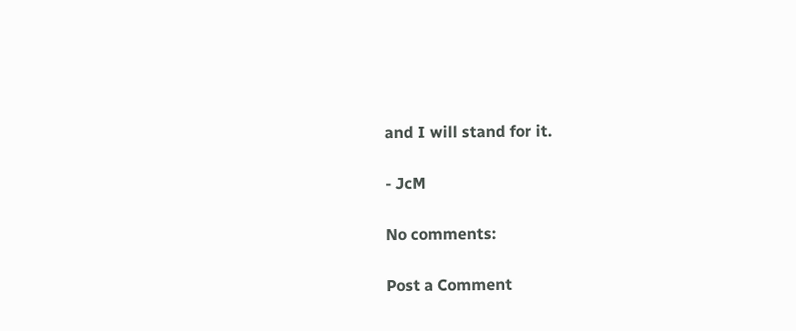and I will stand for it.

- JcM

No comments:

Post a Comment